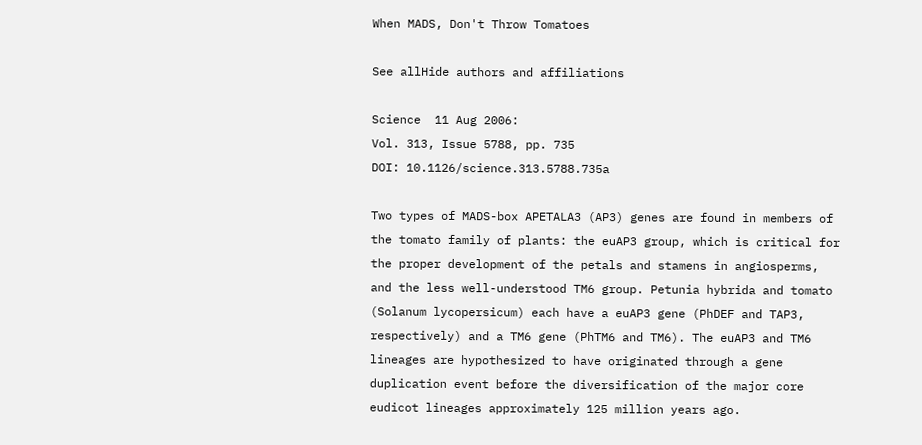When MADS, Don't Throw Tomatoes

See allHide authors and affiliations

Science  11 Aug 2006:
Vol. 313, Issue 5788, pp. 735
DOI: 10.1126/science.313.5788.735a

Two types of MADS-box APETALA3 (AP3) genes are found in members of the tomato family of plants: the euAP3 group, which is critical for the proper development of the petals and stamens in angiosperms, and the less well-understood TM6 group. Petunia hybrida and tomato (Solanum lycopersicum) each have a euAP3 gene (PhDEF and TAP3, respectively) and a TM6 gene (PhTM6 and TM6). The euAP3 and TM6 lineages are hypothesized to have originated through a gene duplication event before the diversification of the major core eudicot lineages approximately 125 million years ago.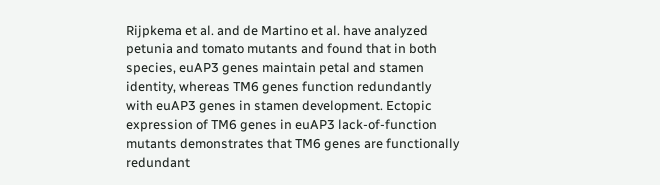Rijpkema et al. and de Martino et al. have analyzed petunia and tomato mutants and found that in both species, euAP3 genes maintain petal and stamen identity, whereas TM6 genes function redundantly with euAP3 genes in stamen development. Ectopic expression of TM6 genes in euAP3 lack-of-function mutants demonstrates that TM6 genes are functionally redundant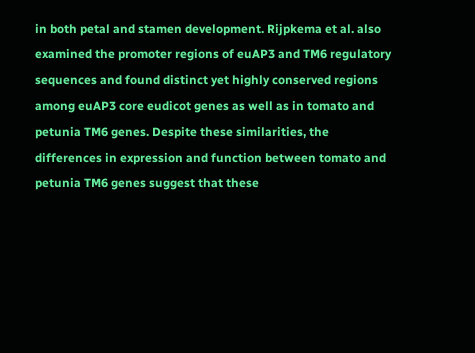in both petal and stamen development. Rijpkema et al. also examined the promoter regions of euAP3 and TM6 regulatory sequences and found distinct yet highly conserved regions among euAP3 core eudicot genes as well as in tomato and petunia TM6 genes. Despite these similarities, the differences in expression and function between tomato and petunia TM6 genes suggest that these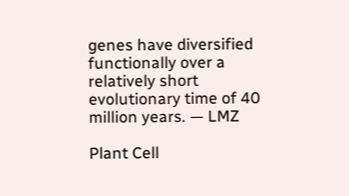genes have diversified functionally over a relatively short evolutionary time of 40 million years. — LMZ

Plant Cell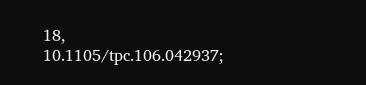18, 10.1105/tpc.106.042937;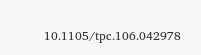10.1105/tpc.106.042978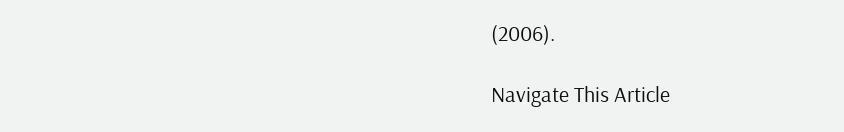(2006).

Navigate This Article